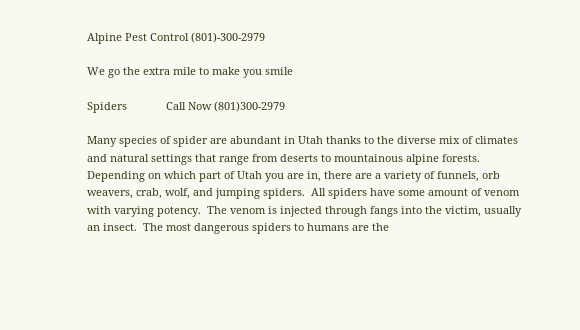Alpine Pest Control (801)-300-2979

We go the extra mile to make you smile

Spiders             Call Now (801)300-2979

Many species of spider are abundant in Utah thanks to the diverse mix of climates and natural settings that range from deserts to mountainous alpine forests.  Depending on which part of Utah you are in, there are a variety of funnels, orb weavers, crab, wolf, and jumping spiders.  All spiders have some amount of venom with varying potency.  The venom is injected through fangs into the victim, usually an insect.  The most dangerous spiders to humans are the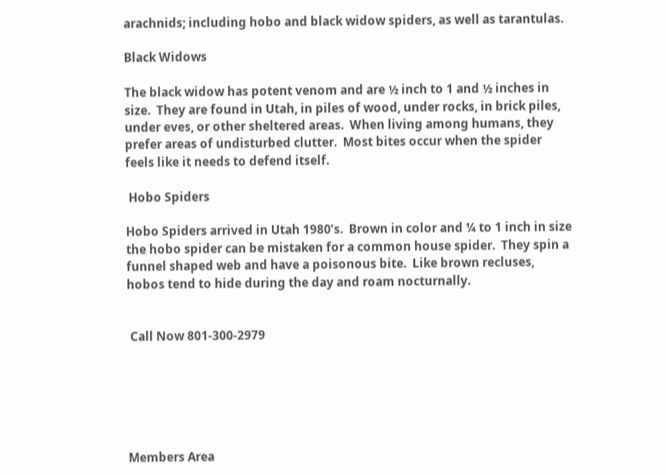arachnids; including hobo and black widow spiders, as well as tarantulas.

Black Widows

The black widow has potent venom and are ½ inch to 1 and ½ inches in size.  They are found in Utah, in piles of wood, under rocks, in brick piles, under eves, or other sheltered areas.  When living among humans, they prefer areas of undisturbed clutter.  Most bites occur when the spider feels like it needs to defend itself.

 Hobo Spiders

Hobo Spiders arrived in Utah 1980’s.  Brown in color and ¼ to 1 inch in size the hobo spider can be mistaken for a common house spider.  They spin a funnel shaped web and have a poisonous bite.  Like brown recluses, hobos tend to hide during the day and roam nocturnally.


 Call Now 801-300-2979






Members Area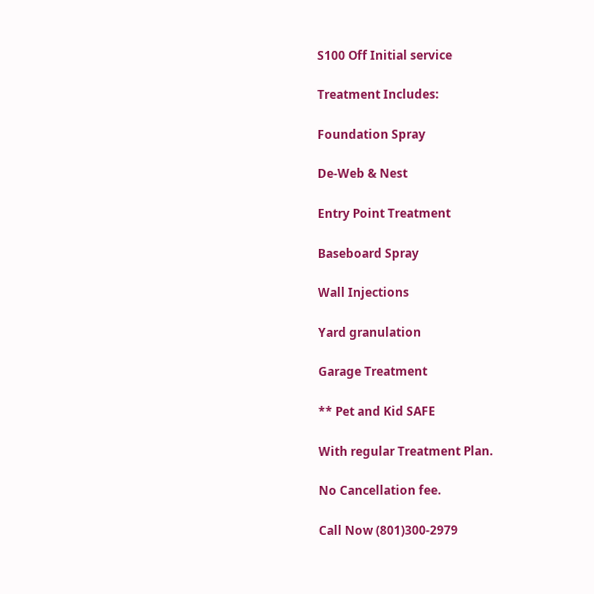S100 Off Initial service

Treatment Includes:

Foundation Spray

De-Web & Nest

Entry Point Treatment

Baseboard Spray

Wall Injections

Yard granulation

Garage Treatment

** Pet and Kid SAFE

With regular Treatment Plan.

No Cancellation fee.

Call Now (801)300-2979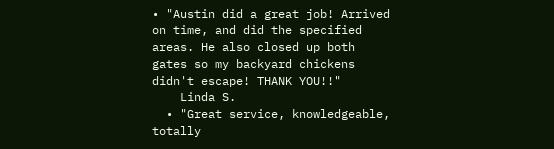• "Austin did a great job! Arrived on time, and did the specified areas. He also closed up both gates so my backyard chickens didn't escape! THANK YOU!!"
    Linda S.
  • "Great service, knowledgeable, totally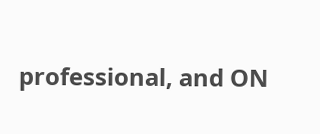professional, and ON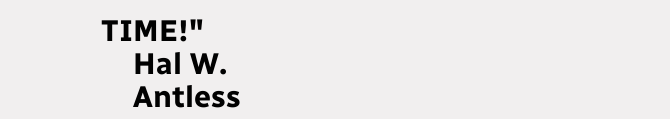TIME!"
    Hal W.
    Antless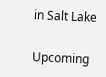in Salt Lake

Upcoming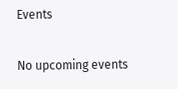Events

No upcoming events